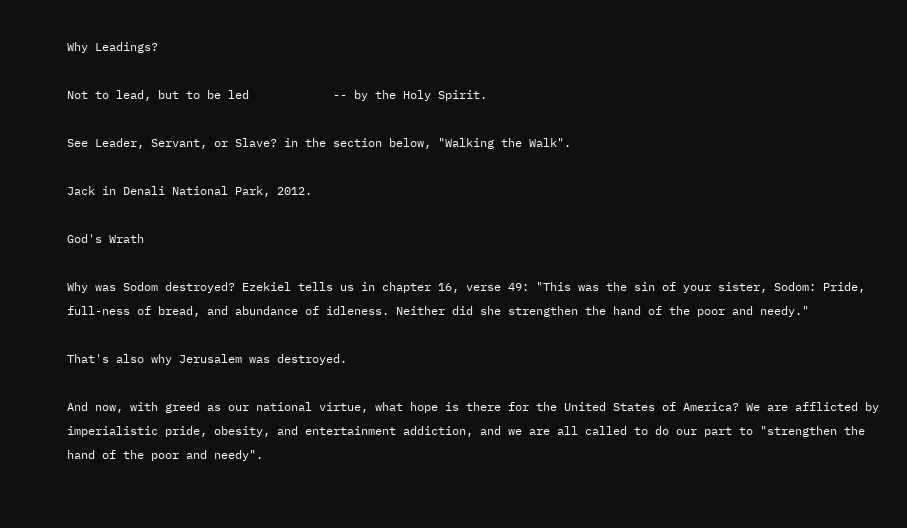Why Leadings?

Not to lead, but to be led            -- by the Holy Spirit.

See Leader, Servant, or Slave? in the section below, "Walking the Walk".

Jack in Denali National Park, 2012.

God's Wrath

Why was Sodom destroyed? Ezekiel tells us in chapter 16, verse 49: "This was the sin of your sister, Sodom: Pride, full-ness of bread, and abundance of idleness. Neither did she strengthen the hand of the poor and needy."

That's also why Jerusalem was destroyed.

And now, with greed as our national virtue, what hope is there for the United States of America? We are afflicted by imperialistic pride, obesity, and entertainment addiction, and we are all called to do our part to "strengthen the hand of the poor and needy".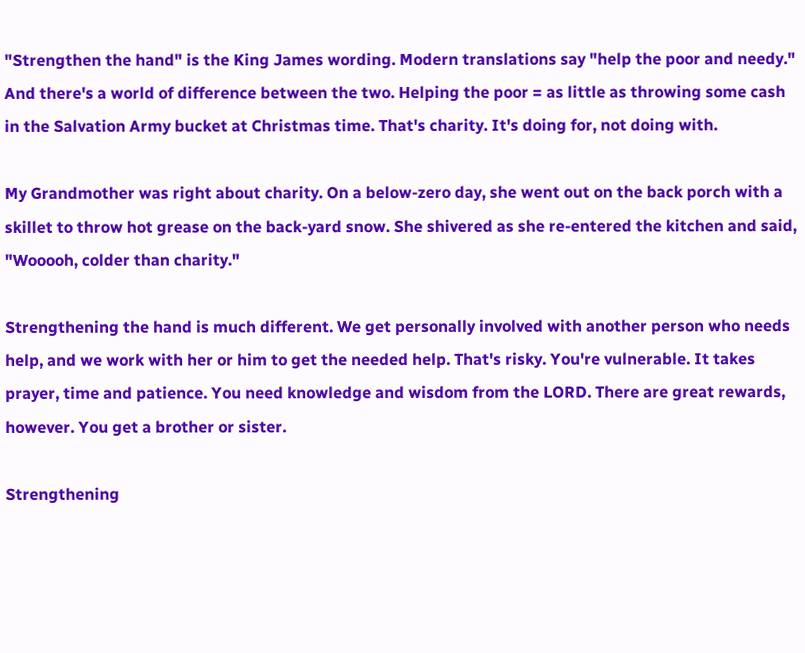"Strengthen the hand" is the King James wording. Modern translations say "help the poor and needy." And there's a world of difference between the two. Helping the poor = as little as throwing some cash in the Salvation Army bucket at Christmas time. That's charity. It's doing for, not doing with.

My Grandmother was right about charity. On a below-zero day, she went out on the back porch with a skillet to throw hot grease on the back-yard snow. She shivered as she re-entered the kitchen and said, "Wooooh, colder than charity."

Strengthening the hand is much different. We get personally involved with another person who needs help, and we work with her or him to get the needed help. That's risky. You're vulnerable. It takes prayer, time and patience. You need knowledge and wisdom from the LORD. There are great rewards, however. You get a brother or sister.

Strengthening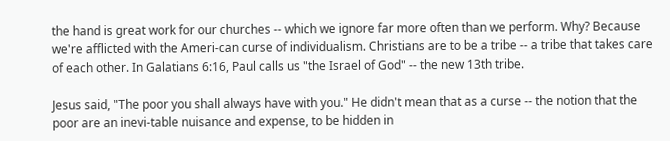the hand is great work for our churches -- which we ignore far more often than we perform. Why? Because we're afflicted with the Ameri-can curse of individualism. Christians are to be a tribe -- a tribe that takes care of each other. In Galatians 6:16, Paul calls us "the Israel of God" -- the new 13th tribe.

Jesus said, "The poor you shall always have with you." He didn't mean that as a curse -- the notion that the poor are an inevi-table nuisance and expense, to be hidden in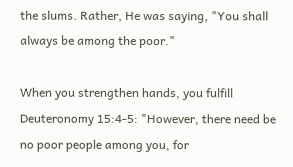the slums. Rather, He was saying, "You shall always be among the poor."

When you strengthen hands, you fulfill Deuteronomy 15:4-5: "However, there need be no poor people among you, for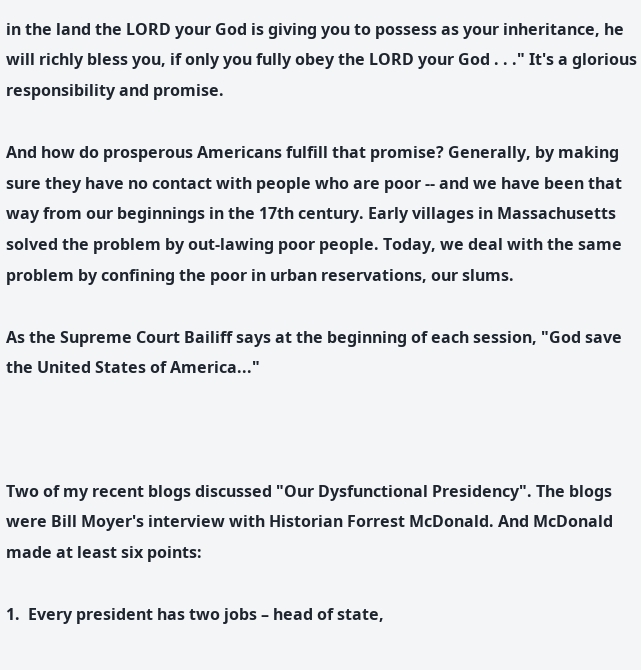in the land the LORD your God is giving you to possess as your inheritance, he will richly bless you, if only you fully obey the LORD your God . . ." It's a glorious responsibility and promise.

And how do prosperous Americans fulfill that promise? Generally, by making sure they have no contact with people who are poor -- and we have been that way from our beginnings in the 17th century. Early villages in Massachusetts solved the problem by out-lawing poor people. Today, we deal with the same problem by confining the poor in urban reservations, our slums.

As the Supreme Court Bailiff says at the beginning of each session, "God save the United States of America..."



Two of my recent blogs discussed "Our Dysfunctional Presidency". The blogs were Bill Moyer's interview with Historian Forrest McDonald. And McDonald made at least six points:

1.  Every president has two jobs – head of state,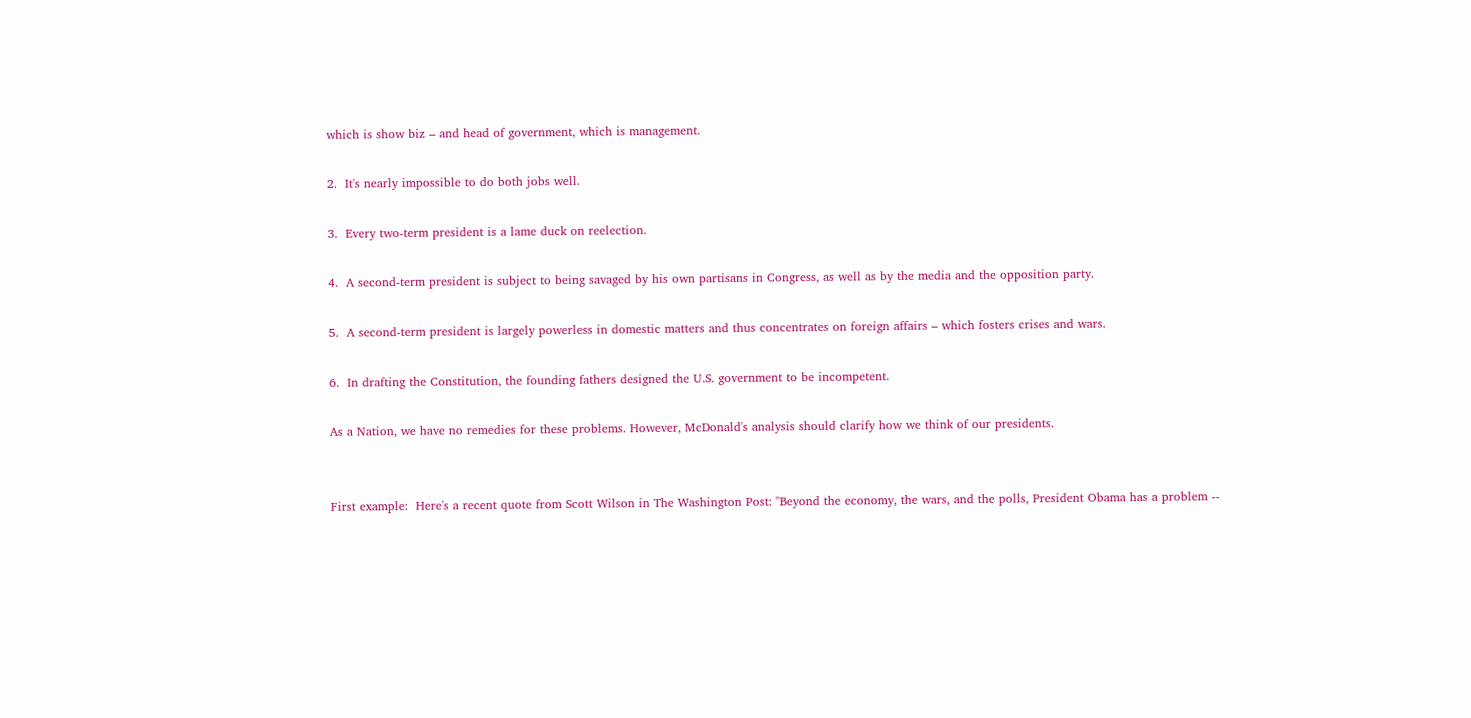which is show biz – and head of government, which is management.

2.  It's nearly impossible to do both jobs well.

3.  Every two-term president is a lame duck on reelection.

4.  A second-term president is subject to being savaged by his own partisans in Congress, as well as by the media and the opposition party.

5.  A second-term president is largely powerless in domestic matters and thus concentrates on foreign affairs – which fosters crises and wars.

6.  In drafting the Constitution, the founding fathers designed the U.S. government to be incompetent.

As a Nation, we have no remedies for these problems. However, McDonald's analysis should clarify how we think of our presidents.


First example:  Here's a recent quote from Scott Wilson in The Washington Post: "Beyond the economy, the wars, and the polls, President Obama has a problem --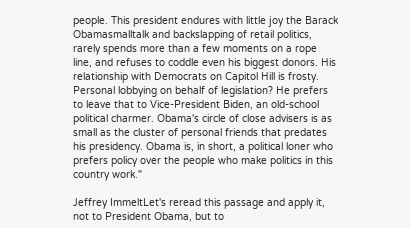people. This president endures with little joy the Barack Obamasmalltalk and backslapping of retail politics, rarely spends more than a few moments on a rope line, and refuses to coddle even his biggest donors. His relationship with Democrats on Capitol Hill is frosty. Personal lobbying on behalf of legislation? He prefers to leave that to Vice-President Biden, an old-school political charmer. Obama's circle of close advisers is as small as the cluster of personal friends that predates his presidency. Obama is, in short, a political loner who prefers policy over the people who make politics in this country work."

Jeffrey ImmeltLet's reread this passage and apply it, not to President Obama, but to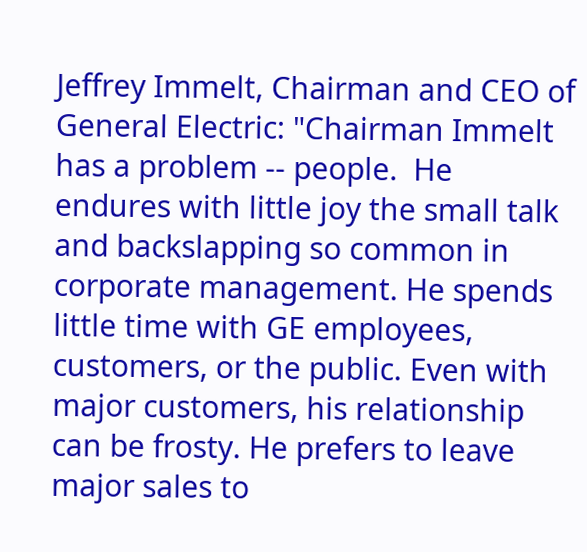Jeffrey Immelt, Chairman and CEO of General Electric: "Chairman Immelt has a problem -- people.  He endures with little joy the small talk and backslapping so common in corporate management. He spends little time with GE employees, customers, or the public. Even with major customers, his relationship can be frosty. He prefers to leave major sales to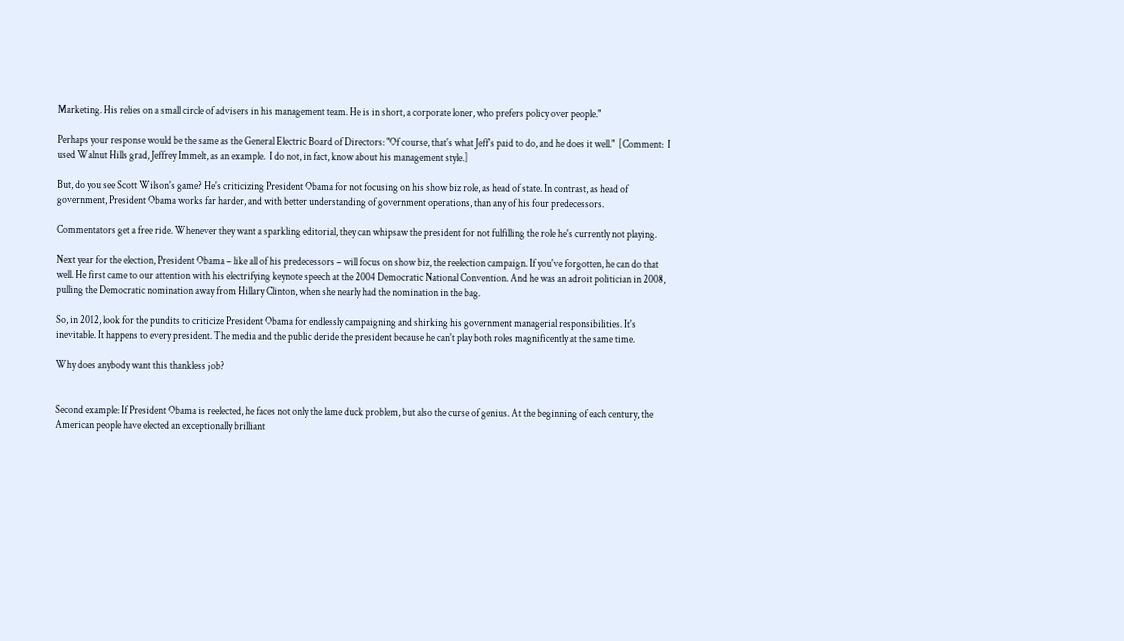Marketing. His relies on a small circle of advisers in his management team. He is in short, a corporate loner, who prefers policy over people."

Perhaps your response would be the same as the General Electric Board of Directors: "Of course, that's what Jeff's paid to do, and he does it well."  [Comment:  I used Walnut Hills grad, Jeffrey Immelt, as an example.  I do not, in fact, know about his management style.]

But, do you see Scott Wilson's game? He's criticizing President Obama for not focusing on his show biz role, as head of state. In contrast, as head of government, President Obama works far harder, and with better understanding of government operations, than any of his four predecessors.

Commentators get a free ride. Whenever they want a sparkling editorial, they can whipsaw the president for not fulfilling the role he's currently not playing.

Next year for the election, President Obama – like all of his predecessors – will focus on show biz, the reelection campaign. If you've forgotten, he can do that well. He first came to our attention with his electrifying keynote speech at the 2004 Democratic National Convention. And he was an adroit politician in 2008, pulling the Democratic nomination away from Hillary Clinton, when she nearly had the nomination in the bag.

So, in 2012, look for the pundits to criticize President Obama for endlessly campaigning and shirking his government managerial responsibilities. It's inevitable. It happens to every president. The media and the public deride the president because he can't play both roles magnificently at the same time.

Why does anybody want this thankless job?


Second example: If President Obama is reelected, he faces not only the lame duck problem, but also the curse of genius. At the beginning of each century, the American people have elected an exceptionally brilliant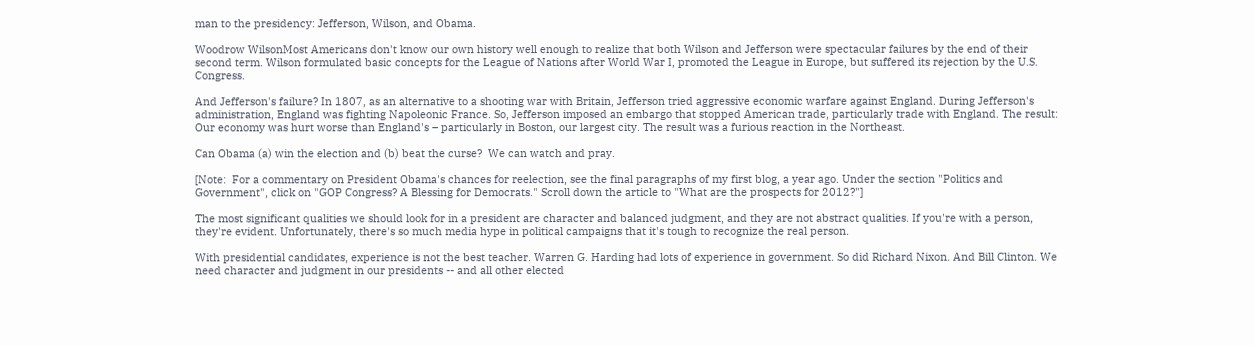man to the presidency: Jefferson, Wilson, and Obama.

Woodrow WilsonMost Americans don't know our own history well enough to realize that both Wilson and Jefferson were spectacular failures by the end of their second term. Wilson formulated basic concepts for the League of Nations after World War I, promoted the League in Europe, but suffered its rejection by the U.S. Congress.

And Jefferson's failure? In 1807, as an alternative to a shooting war with Britain, Jefferson tried aggressive economic warfare against England. During Jefferson's administration, England was fighting Napoleonic France. So, Jefferson imposed an embargo that stopped American trade, particularly trade with England. The result: Our economy was hurt worse than England's – particularly in Boston, our largest city. The result was a furious reaction in the Northeast.

Can Obama (a) win the election and (b) beat the curse?  We can watch and pray.

[Note:  For a commentary on President Obama's chances for reelection, see the final paragraphs of my first blog, a year ago. Under the section "Politics and Government", click on "GOP Congress? A Blessing for Democrats." Scroll down the article to "What are the prospects for 2012?"]

The most significant qualities we should look for in a president are character and balanced judgment, and they are not abstract qualities. If you're with a person, they're evident. Unfortunately, there's so much media hype in political campaigns that it's tough to recognize the real person.

With presidential candidates, experience is not the best teacher. Warren G. Harding had lots of experience in government. So did Richard Nixon. And Bill Clinton. We need character and judgment in our presidents -- and all other elected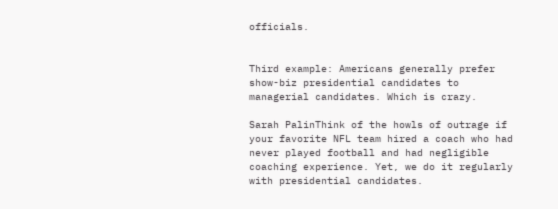officials.


Third example: Americans generally prefer show-biz presidential candidates to managerial candidates. Which is crazy.

Sarah PalinThink of the howls of outrage if your favorite NFL team hired a coach who had never played football and had negligible coaching experience. Yet, we do it regularly with presidential candidates.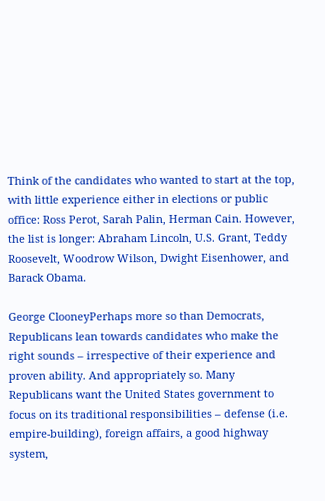Think of the candidates who wanted to start at the top, with little experience either in elections or public office: Ross Perot, Sarah Palin, Herman Cain. However, the list is longer: Abraham Lincoln, U.S. Grant, Teddy Roosevelt, Woodrow Wilson, Dwight Eisenhower, and Barack Obama.

George ClooneyPerhaps more so than Democrats, Republicans lean towards candidates who make the right sounds – irrespective of their experience and proven ability. And appropriately so. Many Republicans want the United States government to focus on its traditional responsibilities – defense (i.e. empire-building), foreign affairs, a good highway system,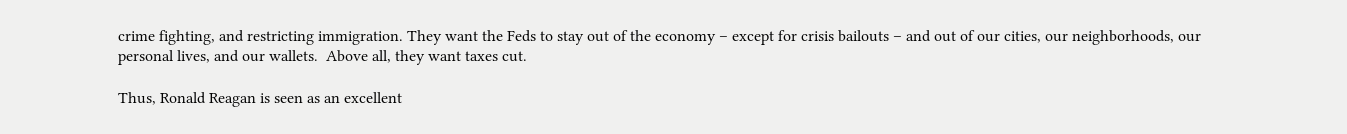crime fighting, and restricting immigration. They want the Feds to stay out of the economy – except for crisis bailouts – and out of our cities, our neighborhoods, our personal lives, and our wallets.  Above all, they want taxes cut.

Thus, Ronald Reagan is seen as an excellent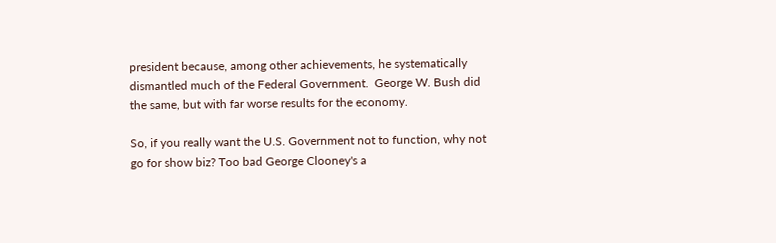president because, among other achievements, he systematically dismantled much of the Federal Government.  George W. Bush did the same, but with far worse results for the economy.

So, if you really want the U.S. Government not to function, why not go for show biz? Too bad George Clooney's a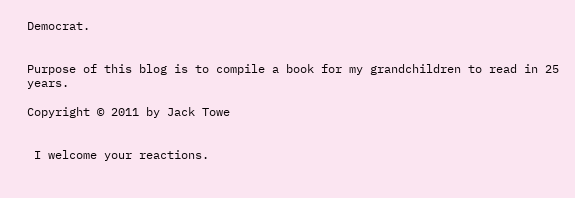Democrat.


Purpose of this blog is to compile a book for my grandchildren to read in 25 years.

Copyright © 2011 by Jack Towe


 I welcome your reactions.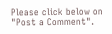Please click below on "Post a Comment".